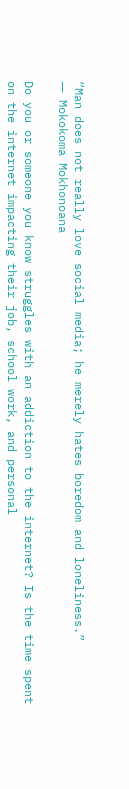“Man does not really love social media; he merely hates boredom and loneliness.”
― Mokokoma Mokhonoana

Do you or someone you know struggles with an addiction to the internet? Is the time spent on the internet impacting their job, school work, and personal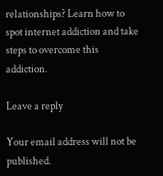relationships? Learn how to spot internet addiction and take steps to overcome this addiction.

Leave a reply

Your email address will not be published.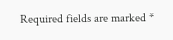Required fields are marked *